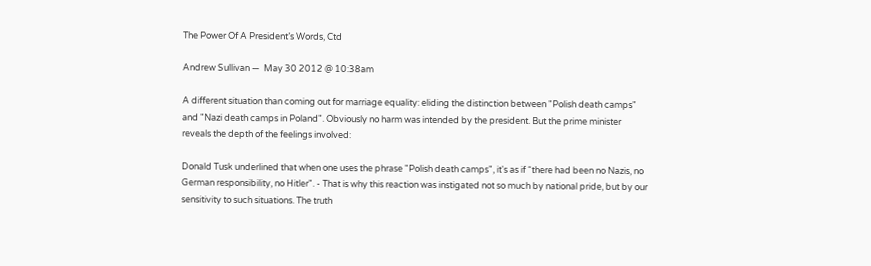The Power Of A President’s Words, Ctd

Andrew Sullivan —  May 30 2012 @ 10:38am

A different situation than coming out for marriage equality: eliding the distinction between "Polish death camps" and "Nazi death camps in Poland". Obviously no harm was intended by the president. But the prime minister reveals the depth of the feelings involved:

Donald Tusk underlined that when one uses the phrase "Polish death camps", it's as if “there had been no Nazis, no German responsibility, no Hitler". - That is why this reaction was instigated not so much by national pride, but by our sensitivity to such situations. The truth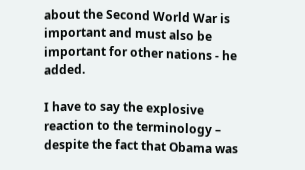about the Second World War is important and must also be important for other nations - he added.

I have to say the explosive reaction to the terminology – despite the fact that Obama was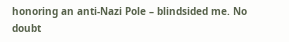honoring an anti-Nazi Pole – blindsided me. No doubt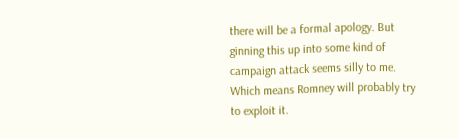there will be a formal apology. But ginning this up into some kind of campaign attack seems silly to me. Which means Romney will probably try to exploit it.